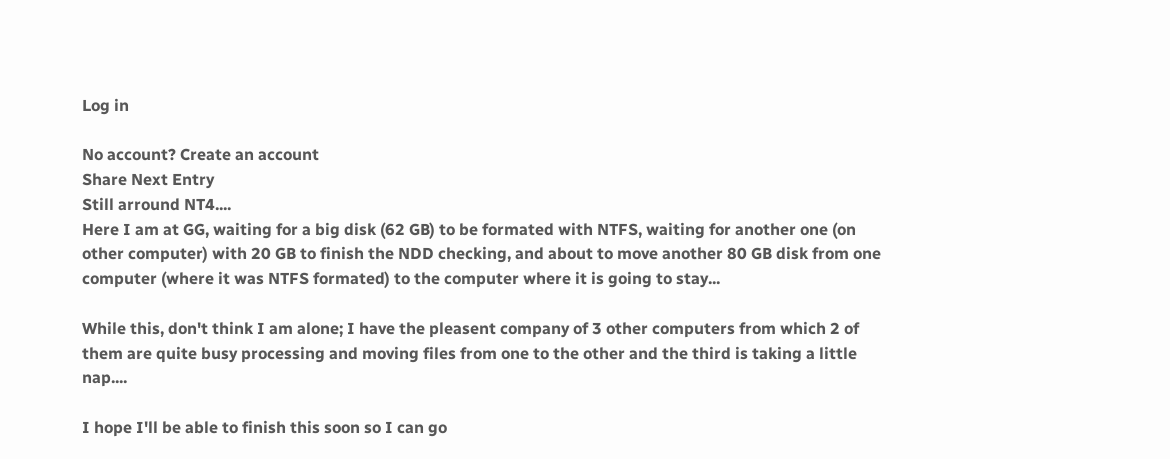Log in

No account? Create an account
Share Next Entry
Still arround NT4....
Here I am at GG, waiting for a big disk (62 GB) to be formated with NTFS, waiting for another one (on other computer) with 20 GB to finish the NDD checking, and about to move another 80 GB disk from one computer (where it was NTFS formated) to the computer where it is going to stay...

While this, don't think I am alone; I have the pleasent company of 3 other computers from which 2 of them are quite busy processing and moving files from one to the other and the third is taking a little nap....

I hope I'll be able to finish this soon so I can go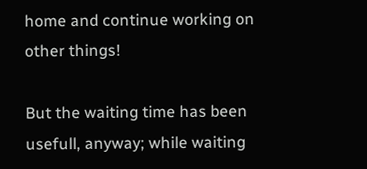home and continue working on other things!

But the waiting time has been usefull, anyway; while waiting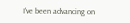I've been advancing on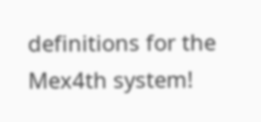definitions for the Mex4th system!